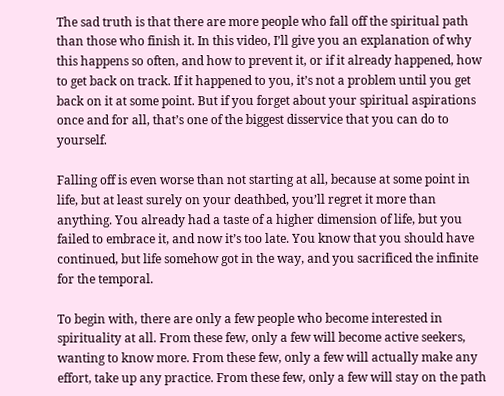The sad truth is that there are more people who fall off the spiritual path than those who finish it. In this video, I’ll give you an explanation of why this happens so often, and how to prevent it, or if it already happened, how to get back on track. If it happened to you, it’s not a problem until you get back on it at some point. But if you forget about your spiritual aspirations once and for all, that’s one of the biggest disservice that you can do to yourself.

Falling off is even worse than not starting at all, because at some point in life, but at least surely on your deathbed, you’ll regret it more than anything. You already had a taste of a higher dimension of life, but you failed to embrace it, and now it’s too late. You know that you should have continued, but life somehow got in the way, and you sacrificed the infinite for the temporal.

To begin with, there are only a few people who become interested in spirituality at all. From these few, only a few will become active seekers, wanting to know more. From these few, only a few will actually make any effort, take up any practice. From these few, only a few will stay on the path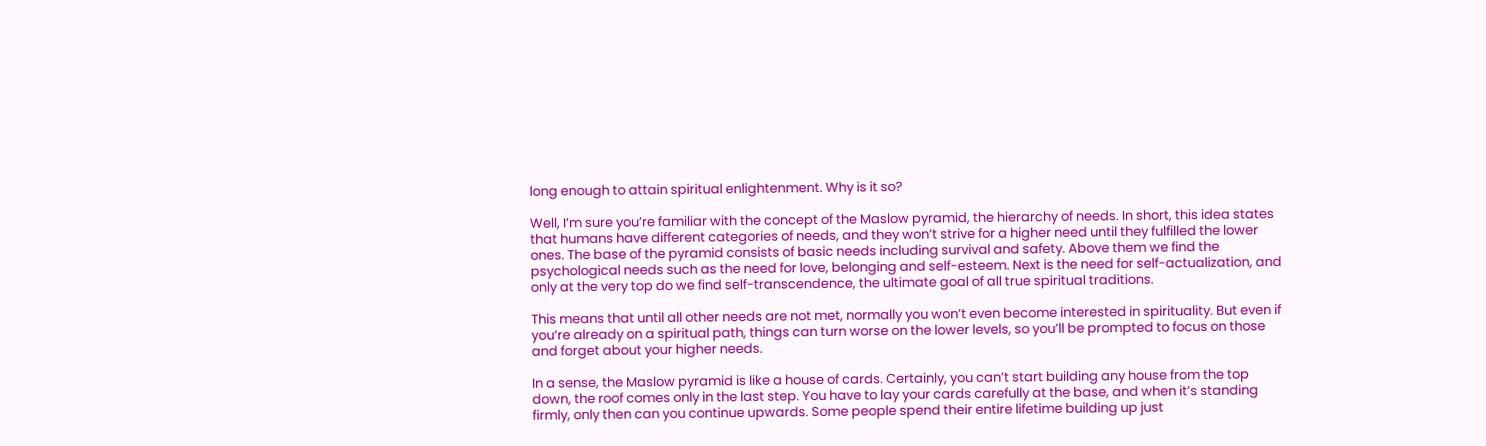long enough to attain spiritual enlightenment. Why is it so?

Well, I’m sure you’re familiar with the concept of the Maslow pyramid, the hierarchy of needs. In short, this idea states that humans have different categories of needs, and they won’t strive for a higher need until they fulfilled the lower ones. The base of the pyramid consists of basic needs including survival and safety. Above them we find the psychological needs such as the need for love, belonging and self-esteem. Next is the need for self-actualization, and only at the very top do we find self-transcendence, the ultimate goal of all true spiritual traditions.

This means that until all other needs are not met, normally you won’t even become interested in spirituality. But even if you’re already on a spiritual path, things can turn worse on the lower levels, so you’ll be prompted to focus on those and forget about your higher needs.

In a sense, the Maslow pyramid is like a house of cards. Certainly, you can’t start building any house from the top down, the roof comes only in the last step. You have to lay your cards carefully at the base, and when it’s standing firmly, only then can you continue upwards. Some people spend their entire lifetime building up just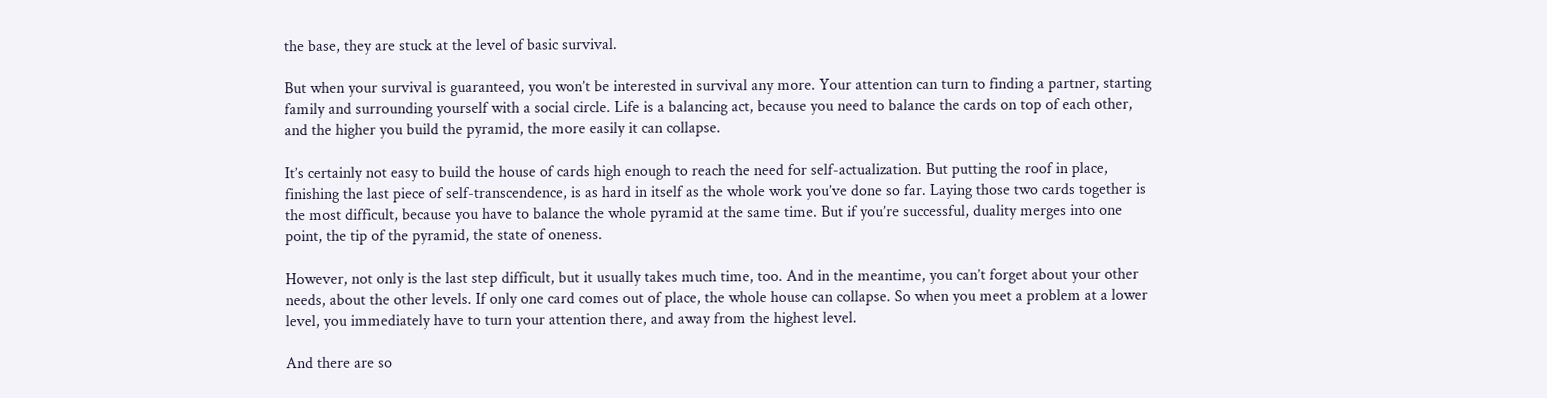the base, they are stuck at the level of basic survival.

But when your survival is guaranteed, you won’t be interested in survival any more. Your attention can turn to finding a partner, starting family and surrounding yourself with a social circle. Life is a balancing act, because you need to balance the cards on top of each other, and the higher you build the pyramid, the more easily it can collapse.

It’s certainly not easy to build the house of cards high enough to reach the need for self-actualization. But putting the roof in place, finishing the last piece of self-transcendence, is as hard in itself as the whole work you’ve done so far. Laying those two cards together is the most difficult, because you have to balance the whole pyramid at the same time. But if you’re successful, duality merges into one point, the tip of the pyramid, the state of oneness.

However, not only is the last step difficult, but it usually takes much time, too. And in the meantime, you can’t forget about your other needs, about the other levels. If only one card comes out of place, the whole house can collapse. So when you meet a problem at a lower level, you immediately have to turn your attention there, and away from the highest level.

And there are so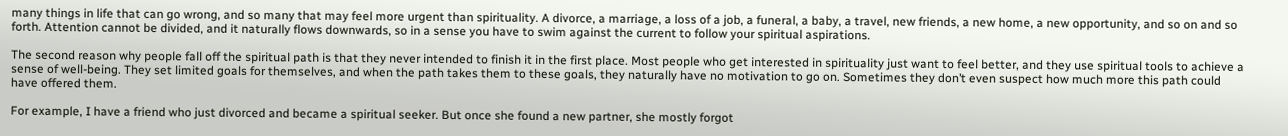many things in life that can go wrong, and so many that may feel more urgent than spirituality. A divorce, a marriage, a loss of a job, a funeral, a baby, a travel, new friends, a new home, a new opportunity, and so on and so forth. Attention cannot be divided, and it naturally flows downwards, so in a sense you have to swim against the current to follow your spiritual aspirations.

The second reason why people fall off the spiritual path is that they never intended to finish it in the first place. Most people who get interested in spirituality just want to feel better, and they use spiritual tools to achieve a sense of well-being. They set limited goals for themselves, and when the path takes them to these goals, they naturally have no motivation to go on. Sometimes they don’t even suspect how much more this path could have offered them.

For example, I have a friend who just divorced and became a spiritual seeker. But once she found a new partner, she mostly forgot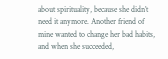about spirituality, because she didn’t need it anymore. Another friend of mine wanted to change her bad habits, and when she succeeded,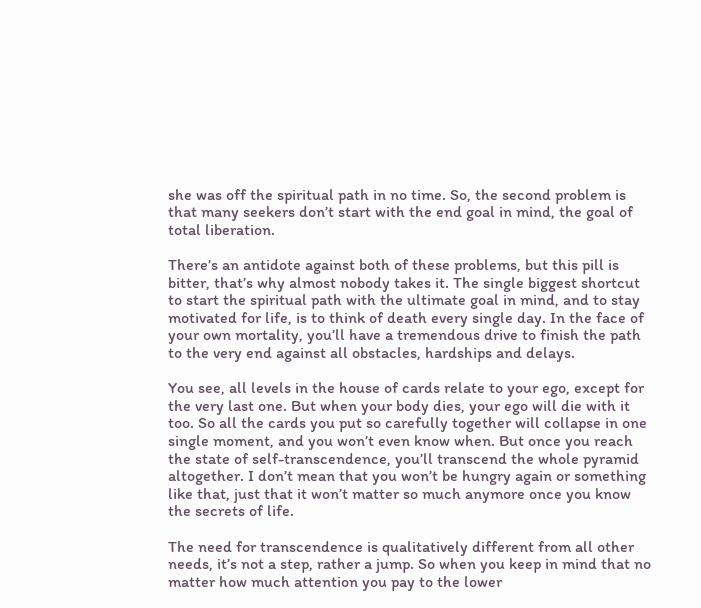she was off the spiritual path in no time. So, the second problem is that many seekers don’t start with the end goal in mind, the goal of total liberation.

There’s an antidote against both of these problems, but this pill is bitter, that’s why almost nobody takes it. The single biggest shortcut to start the spiritual path with the ultimate goal in mind, and to stay motivated for life, is to think of death every single day. In the face of your own mortality, you’ll have a tremendous drive to finish the path to the very end against all obstacles, hardships and delays.

You see, all levels in the house of cards relate to your ego, except for the very last one. But when your body dies, your ego will die with it too. So all the cards you put so carefully together will collapse in one single moment, and you won’t even know when. But once you reach the state of self-transcendence, you’ll transcend the whole pyramid altogether. I don’t mean that you won’t be hungry again or something like that, just that it won’t matter so much anymore once you know the secrets of life.

The need for transcendence is qualitatively different from all other needs, it’s not a step, rather a jump. So when you keep in mind that no matter how much attention you pay to the lower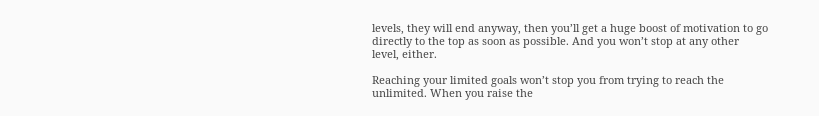levels, they will end anyway, then you’ll get a huge boost of motivation to go directly to the top as soon as possible. And you won’t stop at any other level, either.

Reaching your limited goals won’t stop you from trying to reach the unlimited. When you raise the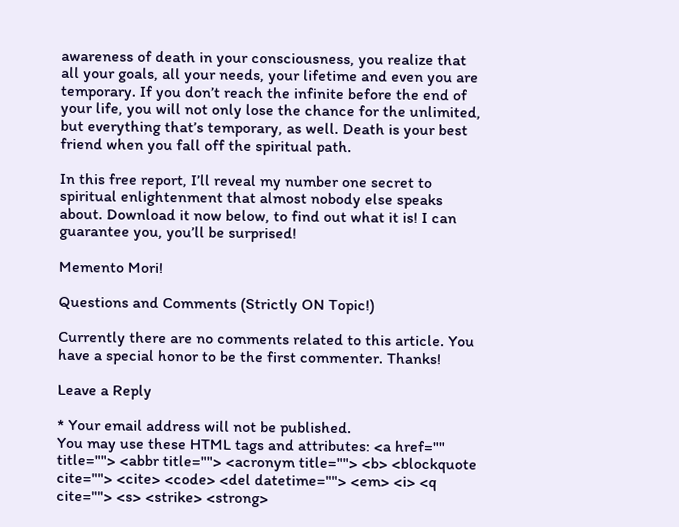awareness of death in your consciousness, you realize that all your goals, all your needs, your lifetime and even you are temporary. If you don’t reach the infinite before the end of your life, you will not only lose the chance for the unlimited, but everything that’s temporary, as well. Death is your best friend when you fall off the spiritual path.

In this free report, I’ll reveal my number one secret to spiritual enlightenment that almost nobody else speaks about. Download it now below, to find out what it is! I can guarantee you, you’ll be surprised!

Memento Mori!

Questions and Comments (Strictly ON Topic!)

Currently there are no comments related to this article. You have a special honor to be the first commenter. Thanks!

Leave a Reply

* Your email address will not be published.
You may use these HTML tags and attributes: <a href="" title=""> <abbr title=""> <acronym title=""> <b> <blockquote cite=""> <cite> <code> <del datetime=""> <em> <i> <q cite=""> <s> <strike> <strong>